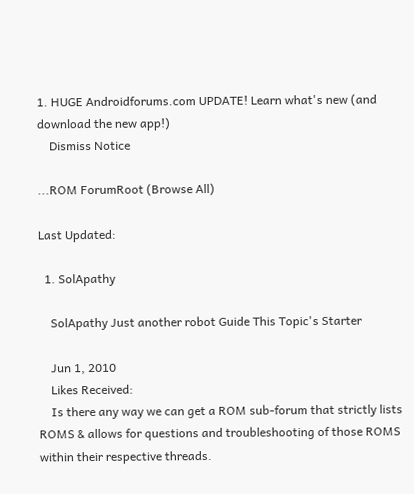1. HUGE Androidforums.com UPDATE! Learn what's new (and download the new app!)
    Dismiss Notice

...ROM ForumRoot (Browse All)

Last Updated:

  1. SolApathy

    SolApathy Just another robot Guide This Topic's Starter

    Jun 1, 2010
    Likes Received:
    Is there any way we can get a ROM sub-forum that strictly lists ROMS & allows for questions and troubleshooting of those ROMS within their respective threads.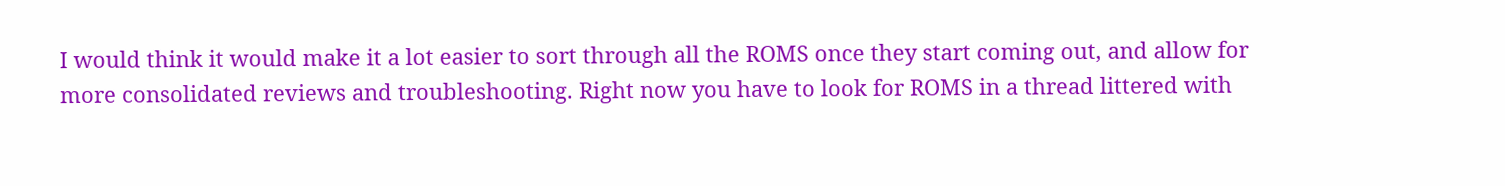I would think it would make it a lot easier to sort through all the ROMS once they start coming out, and allow for more consolidated reviews and troubleshooting. Right now you have to look for ROMS in a thread littered with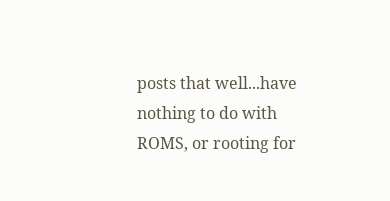posts that well...have nothing to do with ROMS, or rooting for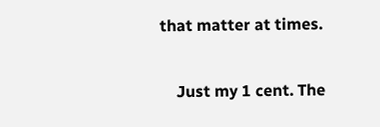that matter at times.

    Just my 1 cent. The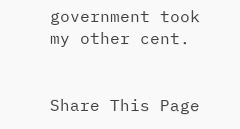government took my other cent.


Share This Page